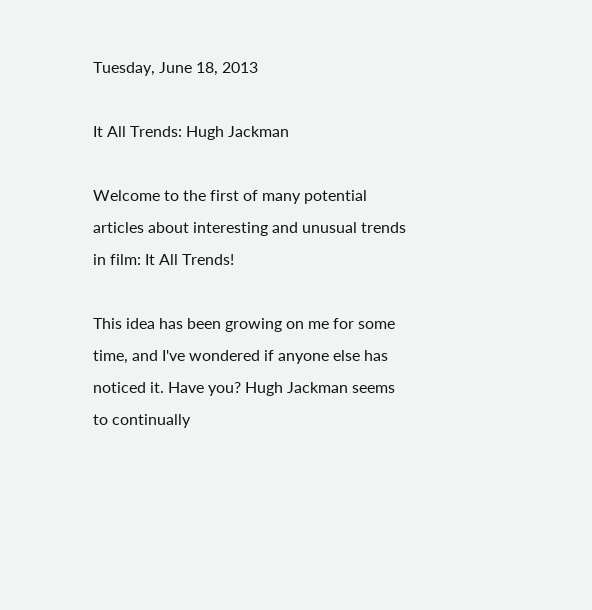Tuesday, June 18, 2013

It All Trends: Hugh Jackman

Welcome to the first of many potential articles about interesting and unusual trends in film: It All Trends!

This idea has been growing on me for some time, and I've wondered if anyone else has noticed it. Have you? Hugh Jackman seems to continually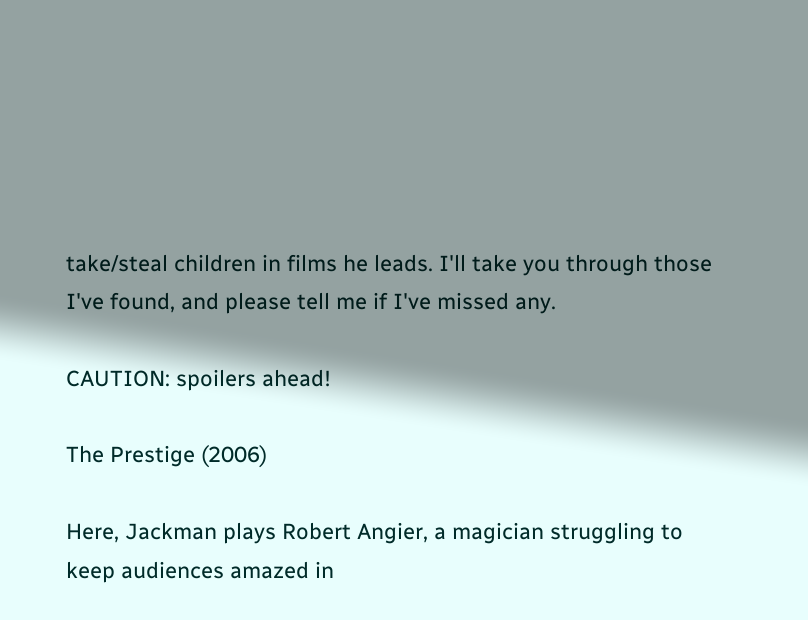take/steal children in films he leads. I'll take you through those I've found, and please tell me if I've missed any.

CAUTION: spoilers ahead!

The Prestige (2006)

Here, Jackman plays Robert Angier, a magician struggling to keep audiences amazed in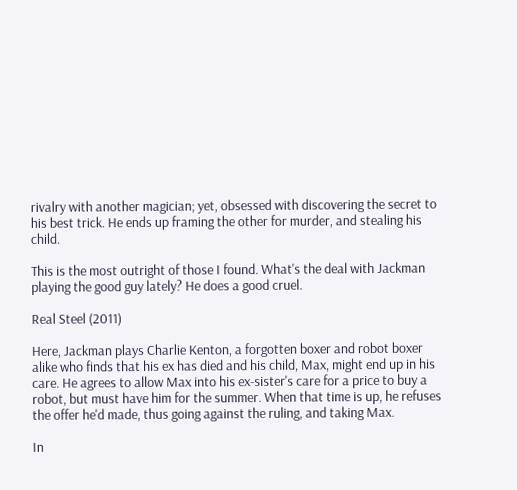rivalry with another magician; yet, obsessed with discovering the secret to his best trick. He ends up framing the other for murder, and stealing his child.

This is the most outright of those I found. What's the deal with Jackman playing the good guy lately? He does a good cruel.

Real Steel (2011)

Here, Jackman plays Charlie Kenton, a forgotten boxer and robot boxer alike who finds that his ex has died and his child, Max, might end up in his care. He agrees to allow Max into his ex-sister's care for a price to buy a robot, but must have him for the summer. When that time is up, he refuses the offer he'd made, thus going against the ruling, and taking Max.

In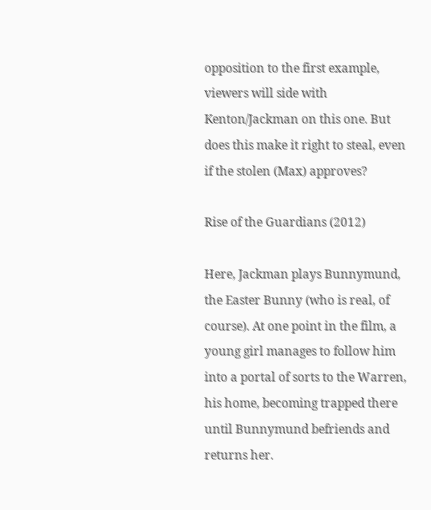opposition to the first example, viewers will side with Kenton/Jackman on this one. But does this make it right to steal, even if the stolen (Max) approves?

Rise of the Guardians (2012)

Here, Jackman plays Bunnymund, the Easter Bunny (who is real, of course). At one point in the film, a young girl manages to follow him into a portal of sorts to the Warren, his home, becoming trapped there until Bunnymund befriends and returns her.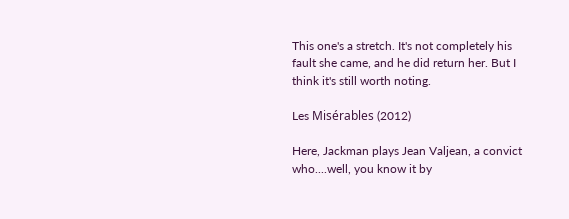This one's a stretch. It's not completely his fault she came, and he did return her. But I think it's still worth noting.

Les Misérables (2012)

Here, Jackman plays Jean Valjean, a convict who....well, you know it by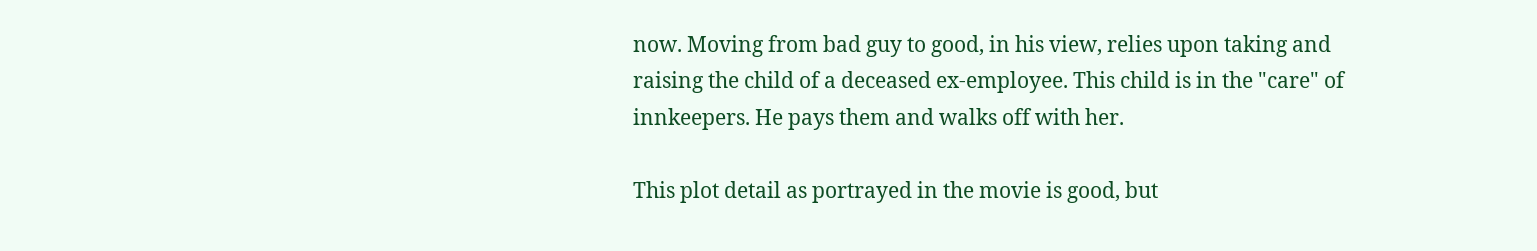now. Moving from bad guy to good, in his view, relies upon taking and raising the child of a deceased ex-employee. This child is in the "care" of innkeepers. He pays them and walks off with her.

This plot detail as portrayed in the movie is good, but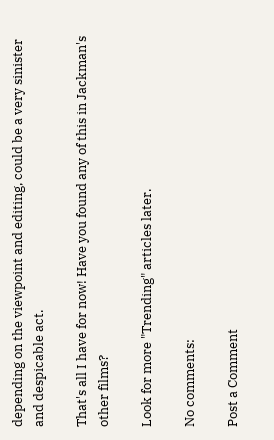depending on the viewpoint and editing, could be a very sinister and despicable act.

That's all I have for now! Have you found any of this in Jackman's other films?

Look for more "Trending" articles later.

No comments:

Post a Comment